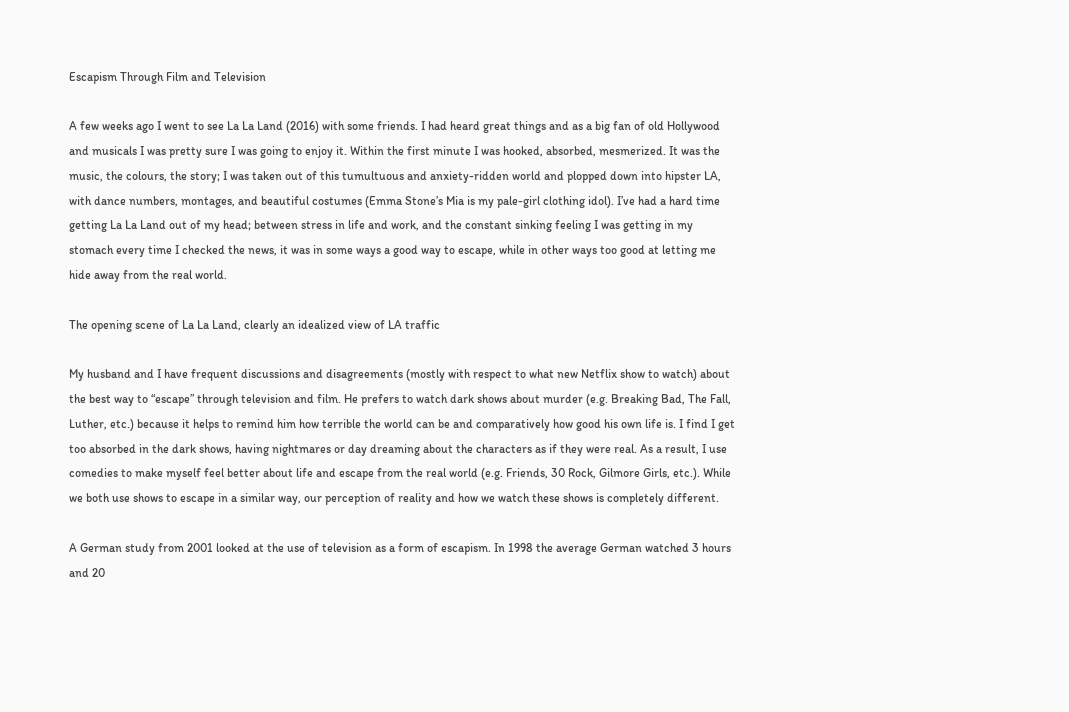Escapism Through Film and Television

A few weeks ago I went to see La La Land (2016) with some friends. I had heard great things and as a big fan of old Hollywood and musicals I was pretty sure I was going to enjoy it. Within the first minute I was hooked, absorbed, mesmerized. It was the music, the colours, the story; I was taken out of this tumultuous and anxiety-ridden world and plopped down into hipster LA, with dance numbers, montages, and beautiful costumes (Emma Stone’s Mia is my pale-girl clothing idol). I’ve had a hard time getting La La Land out of my head; between stress in life and work, and the constant sinking feeling I was getting in my stomach every time I checked the news, it was in some ways a good way to escape, while in other ways too good at letting me hide away from the real world.

The opening scene of La La Land, clearly an idealized view of LA traffic

My husband and I have frequent discussions and disagreements (mostly with respect to what new Netflix show to watch) about the best way to “escape” through television and film. He prefers to watch dark shows about murder (e.g. Breaking Bad, The Fall, Luther, etc.) because it helps to remind him how terrible the world can be and comparatively how good his own life is. I find I get too absorbed in the dark shows, having nightmares or day dreaming about the characters as if they were real. As a result, I use comedies to make myself feel better about life and escape from the real world (e.g. Friends, 30 Rock, Gilmore Girls, etc.). While we both use shows to escape in a similar way, our perception of reality and how we watch these shows is completely different.

A German study from 2001 looked at the use of television as a form of escapism. In 1998 the average German watched 3 hours and 20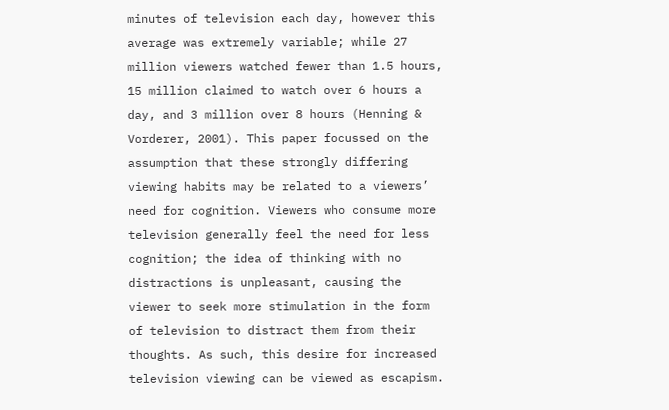minutes of television each day, however this average was extremely variable; while 27 million viewers watched fewer than 1.5 hours, 15 million claimed to watch over 6 hours a day, and 3 million over 8 hours (Henning & Vorderer, 2001). This paper focussed on the assumption that these strongly differing viewing habits may be related to a viewers’ need for cognition. Viewers who consume more television generally feel the need for less cognition; the idea of thinking with no distractions is unpleasant, causing the viewer to seek more stimulation in the form of television to distract them from their thoughts. As such, this desire for increased television viewing can be viewed as escapism.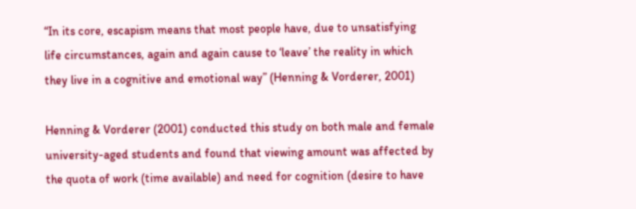“In its core, escapism means that most people have, due to unsatisfying life circumstances, again and again cause to ‘leave’ the reality in which they live in a cognitive and emotional way” (Henning & Vorderer, 2001)

Henning & Vorderer (2001) conducted this study on both male and female university-aged students and found that viewing amount was affected by the quota of work (time available) and need for cognition (desire to have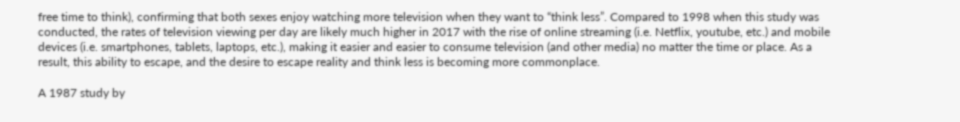free time to think), confirming that both sexes enjoy watching more television when they want to “think less”. Compared to 1998 when this study was conducted, the rates of television viewing per day are likely much higher in 2017 with the rise of online streaming (i.e. Netflix, youtube, etc.) and mobile devices (i.e. smartphones, tablets, laptops, etc.), making it easier and easier to consume television (and other media) no matter the time or place. As a result, this ability to escape, and the desire to escape reality and think less is becoming more commonplace.

A 1987 study by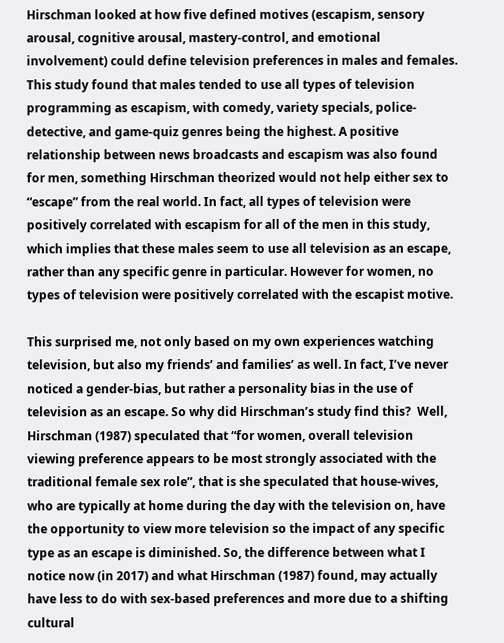Hirschman looked at how five defined motives (escapism, sensory arousal, cognitive arousal, mastery-control, and emotional involvement) could define television preferences in males and females. This study found that males tended to use all types of television programming as escapism, with comedy, variety specials, police-detective, and game-quiz genres being the highest. A positive relationship between news broadcasts and escapism was also found for men, something Hirschman theorized would not help either sex to “escape” from the real world. In fact, all types of television were positively correlated with escapism for all of the men in this study, which implies that these males seem to use all television as an escape, rather than any specific genre in particular. However for women, no types of television were positively correlated with the escapist motive.

This surprised me, not only based on my own experiences watching television, but also my friends’ and families’ as well. In fact, I’ve never noticed a gender-bias, but rather a personality bias in the use of television as an escape. So why did Hirschman’s study find this?  Well, Hirschman (1987) speculated that “for women, overall television viewing preference appears to be most strongly associated with the traditional female sex role”, that is she speculated that house-wives, who are typically at home during the day with the television on, have the opportunity to view more television so the impact of any specific type as an escape is diminished. So, the difference between what I notice now (in 2017) and what Hirschman (1987) found, may actually have less to do with sex-based preferences and more due to a shifting cultural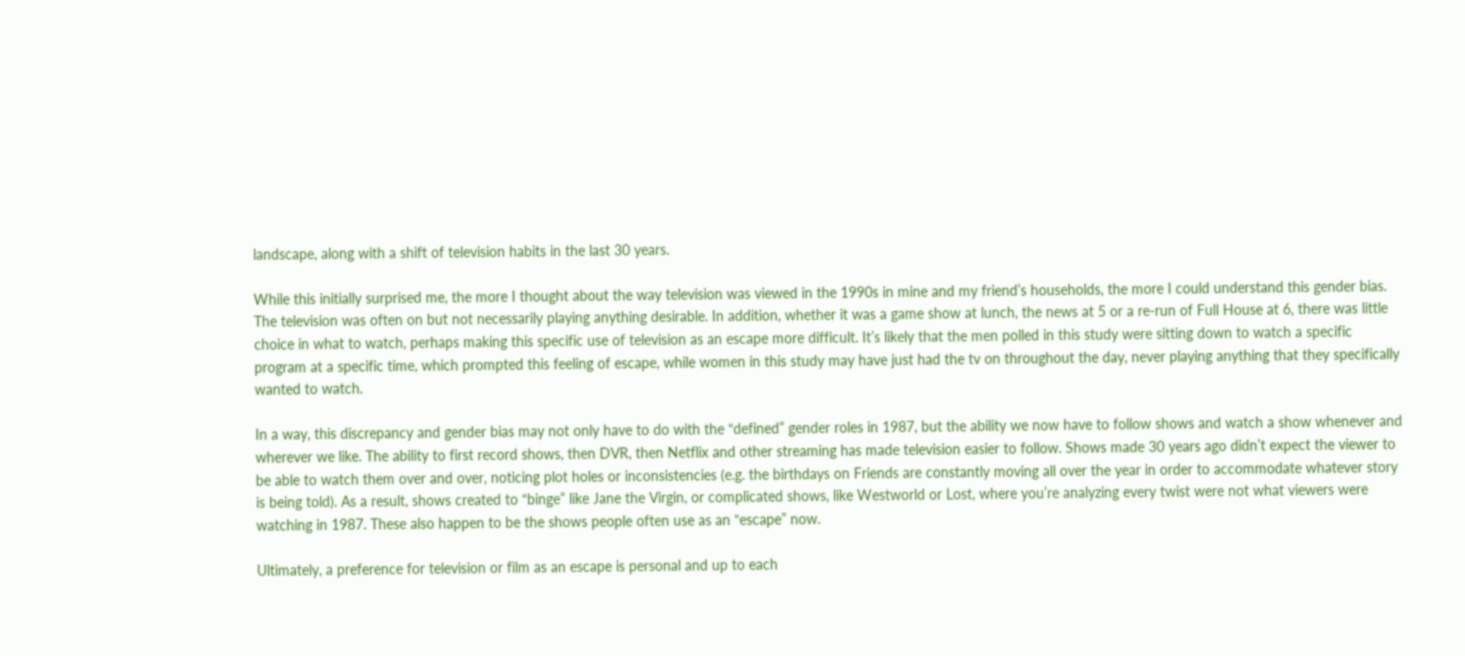landscape, along with a shift of television habits in the last 30 years.

While this initially surprised me, the more I thought about the way television was viewed in the 1990s in mine and my friend’s households, the more I could understand this gender bias. The television was often on but not necessarily playing anything desirable. In addition, whether it was a game show at lunch, the news at 5 or a re-run of Full House at 6, there was little choice in what to watch, perhaps making this specific use of television as an escape more difficult. It’s likely that the men polled in this study were sitting down to watch a specific program at a specific time, which prompted this feeling of escape, while women in this study may have just had the tv on throughout the day, never playing anything that they specifically wanted to watch.

In a way, this discrepancy and gender bias may not only have to do with the “defined” gender roles in 1987, but the ability we now have to follow shows and watch a show whenever and wherever we like. The ability to first record shows, then DVR, then Netflix and other streaming has made television easier to follow. Shows made 30 years ago didn’t expect the viewer to be able to watch them over and over, noticing plot holes or inconsistencies (e.g. the birthdays on Friends are constantly moving all over the year in order to accommodate whatever story is being told). As a result, shows created to “binge” like Jane the Virgin, or complicated shows, like Westworld or Lost, where you’re analyzing every twist were not what viewers were watching in 1987. These also happen to be the shows people often use as an “escape” now.

Ultimately, a preference for television or film as an escape is personal and up to each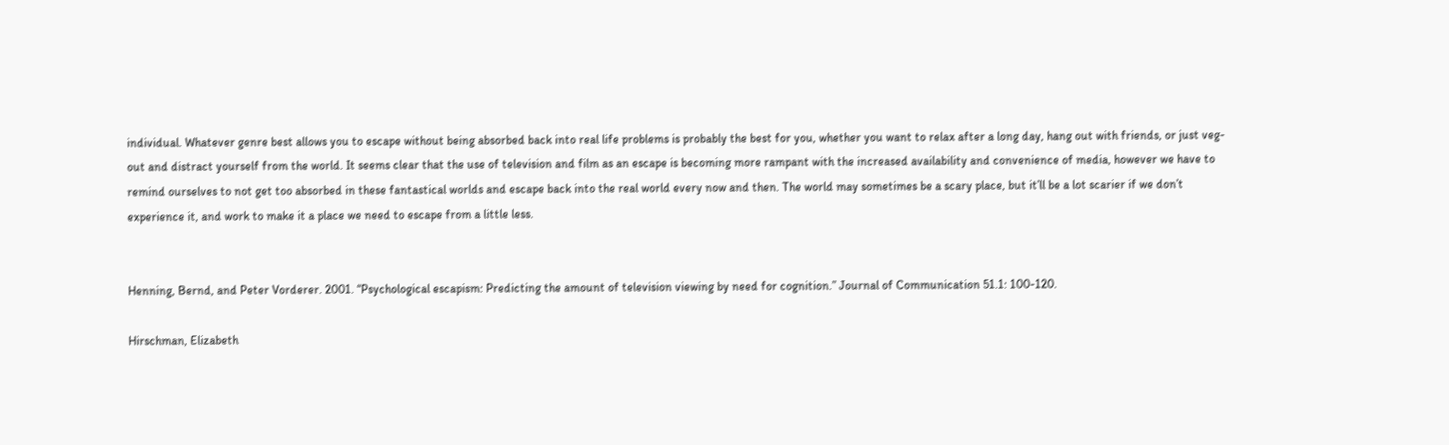individual. Whatever genre best allows you to escape without being absorbed back into real life problems is probably the best for you, whether you want to relax after a long day, hang out with friends, or just veg-out and distract yourself from the world. It seems clear that the use of television and film as an escape is becoming more rampant with the increased availability and convenience of media, however we have to remind ourselves to not get too absorbed in these fantastical worlds and escape back into the real world every now and then. The world may sometimes be a scary place, but it’ll be a lot scarier if we don’t experience it, and work to make it a place we need to escape from a little less.


Henning, Bernd, and Peter Vorderer. 2001. “Psychological escapism: Predicting the amount of television viewing by need for cognition.” Journal of Communication 51.1: 100-120.

Hirschman, Elizabeth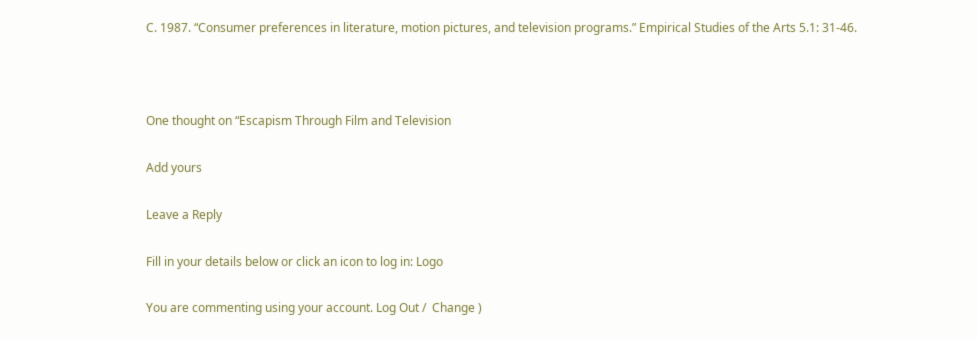C. 1987. “Consumer preferences in literature, motion pictures, and television programs.” Empirical Studies of the Arts 5.1: 31-46.



One thought on “Escapism Through Film and Television

Add yours

Leave a Reply

Fill in your details below or click an icon to log in: Logo

You are commenting using your account. Log Out /  Change )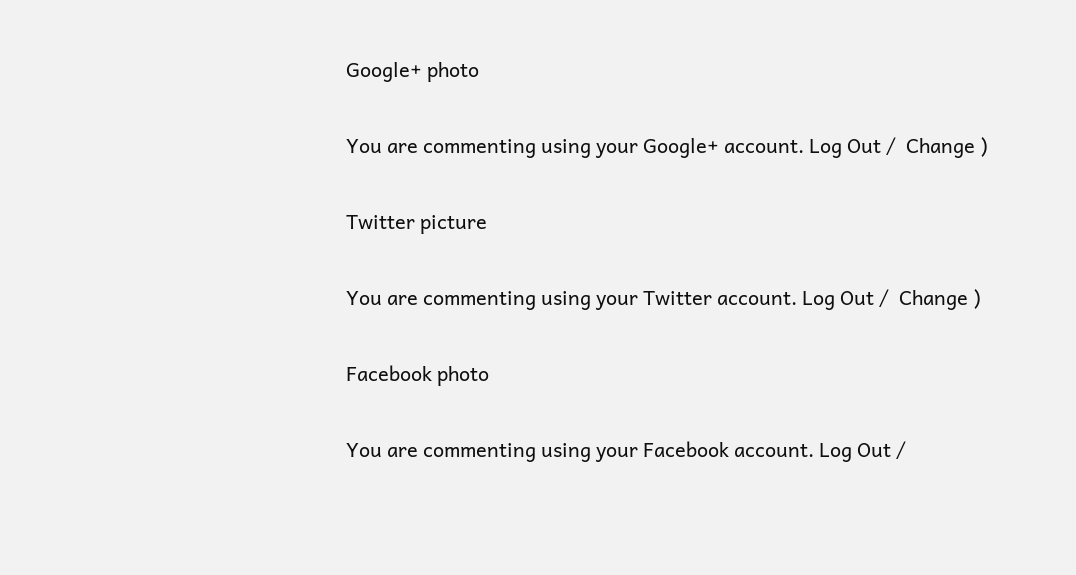Google+ photo

You are commenting using your Google+ account. Log Out /  Change )

Twitter picture

You are commenting using your Twitter account. Log Out /  Change )

Facebook photo

You are commenting using your Facebook account. Log Out /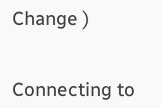Change )


Connecting to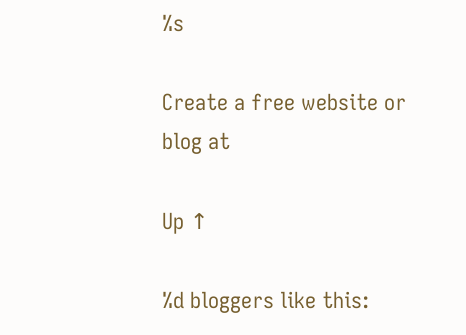%s

Create a free website or blog at

Up ↑

%d bloggers like this: